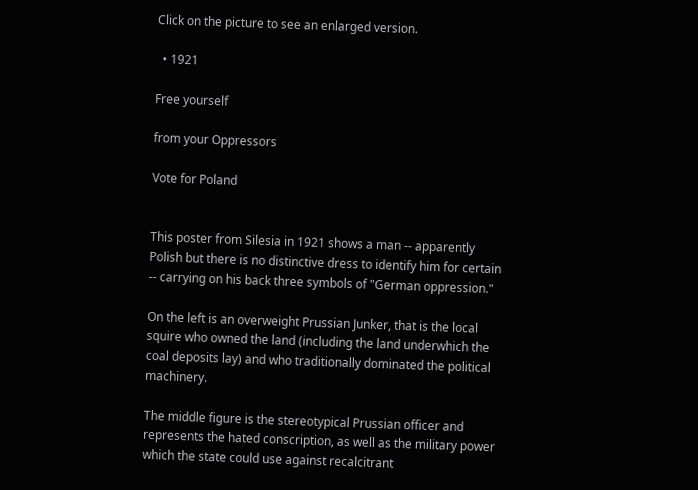Click on the picture to see an enlarged version.

  • 1921

Free yourself

from your Oppressors

Vote for Poland


This poster from Silesia in 1921 shows a man -- apparently Polish but there is no distinctive dress to identify him for certain -- carrying on his back three symbols of "German oppression."

On the left is an overweight Prussian Junker, that is the local squire who owned the land (including the land underwhich the coal deposits lay) and who traditionally dominated the political machinery.

The middle figure is the stereotypical Prussian officer and represents the hated conscription, as well as the military power which the state could use against recalcitrant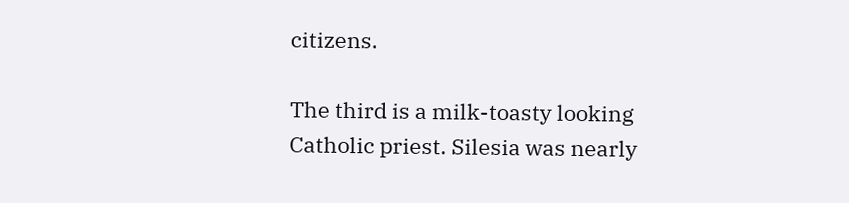citizens.

The third is a milk-toasty looking Catholic priest. Silesia was nearly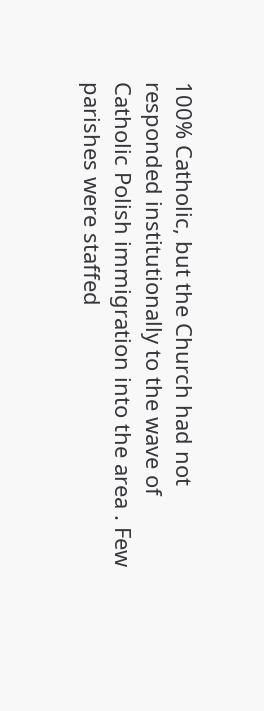100% Catholic, but the Church had not responded institutionally to the wave of Catholic Polish immigration into the area . Few parishes were staffed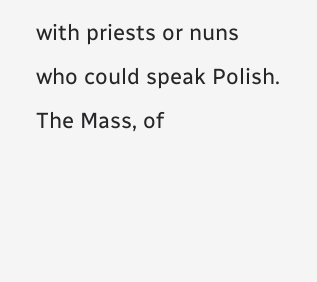with priests or nuns who could speak Polish. The Mass, of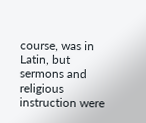course, was in Latin, but sermons and religious instruction were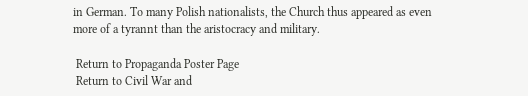in German. To many Polish nationalists, the Church thus appeared as even more of a tyrannt than the aristocracy and military.

 Return to Propaganda Poster Page
 Return to Civil War and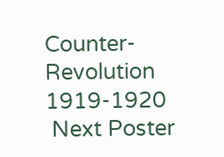Counter-Revolution 1919-1920
 Next Poster